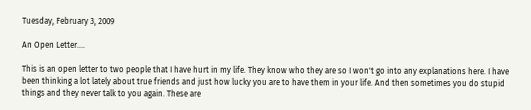Tuesday, February 3, 2009

An Open Letter....

This is an open letter to two people that I have hurt in my life. They know who they are so I won't go into any explanations here. I have been thinking a lot lately about true friends and just how lucky you are to have them in your life. And then sometimes you do stupid things and they never talk to you again. These are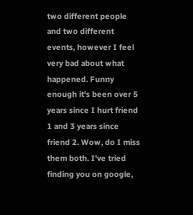two different people and two different events, however I feel very bad about what happened. Funny enough it's been over 5 years since I hurt friend 1 and 3 years since friend 2. Wow, do I miss them both. I've tried finding you on google,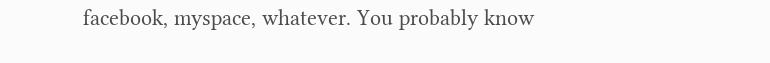facebook, myspace, whatever. You probably know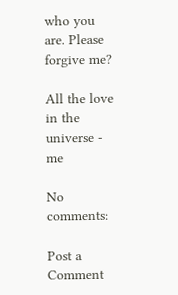who you are. Please forgive me?

All the love in the universe - me

No comments:

Post a Comment